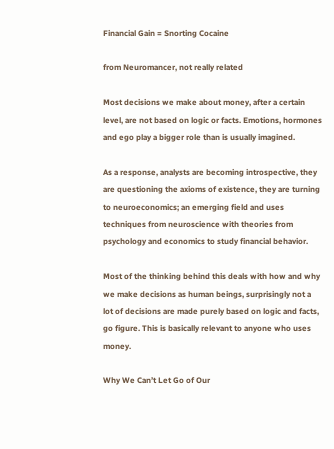Financial Gain = Snorting Cocaine

from Neuromancer, not really related

Most decisions we make about money, after a certain level, are not based on logic or facts. Emotions, hormones and ego play a bigger role than is usually imagined.

As a response, analysts are becoming introspective, they are questioning the axioms of existence, they are turning to neuroeconomics; an emerging field and uses techniques from neuroscience with theories from psychology and economics to study financial behavior.

Most of the thinking behind this deals with how and why we make decisions as human beings, surprisingly not a lot of decisions are made purely based on logic and facts, go figure. This is basically relevant to anyone who uses money.

Why We Can’t Let Go of Our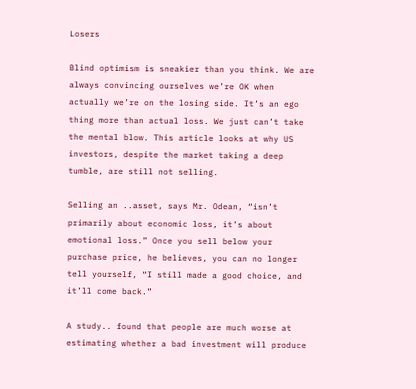Losers

Blind optimism is sneakier than you think. We are always convincing ourselves we’re OK when actually we’re on the losing side. It’s an ego thing more than actual loss. We just can’t take the mental blow. This article looks at why US investors, despite the market taking a deep tumble, are still not selling.

Selling an ..asset, says Mr. Odean, “isn’t primarily about economic loss, it’s about emotional loss.” Once you sell below your purchase price, he believes, you can no longer tell yourself, “I still made a good choice, and it’ll come back.”

A study.. found that people are much worse at estimating whether a bad investment will produce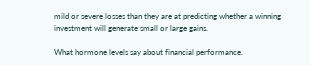mild or severe losses than they are at predicting whether a winning investment will generate small or large gains.

What hormone levels say about financial performance.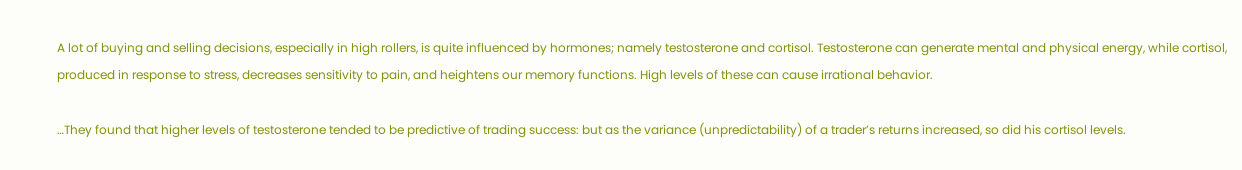A lot of buying and selling decisions, especially in high rollers, is quite influenced by hormones; namely testosterone and cortisol. Testosterone can generate mental and physical energy, while cortisol, produced in response to stress, decreases sensitivity to pain, and heightens our memory functions. High levels of these can cause irrational behavior.

…They found that higher levels of testosterone tended to be predictive of trading success: but as the variance (unpredictability) of a trader’s returns increased, so did his cortisol levels.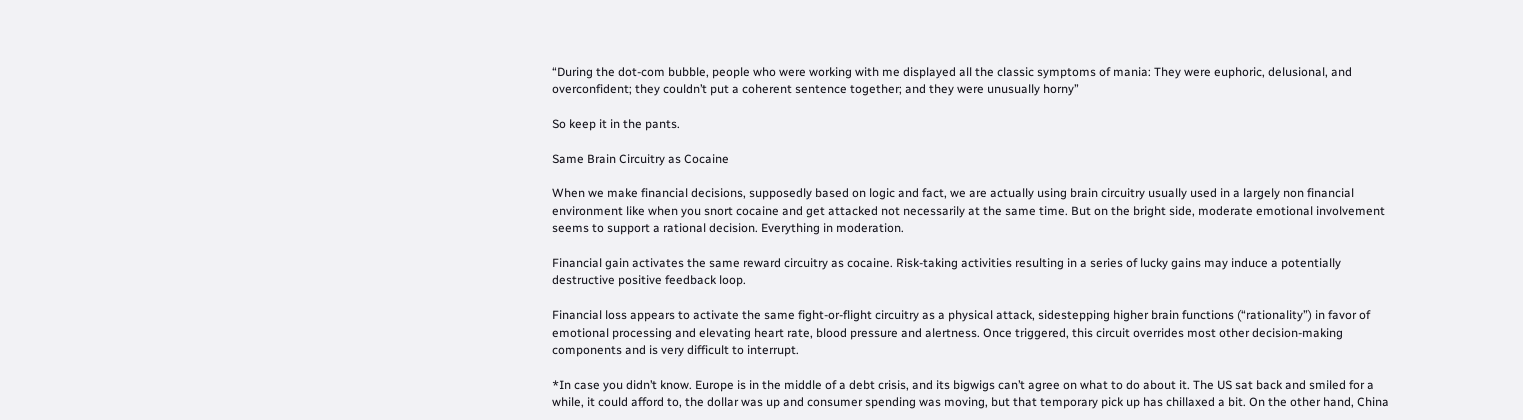“During the dot-com bubble, people who were working with me displayed all the classic symptoms of mania: They were euphoric, delusional, and overconfident; they couldn’t put a coherent sentence together; and they were unusually horny”

So keep it in the pants.

Same Brain Circuitry as Cocaine

When we make financial decisions, supposedly based on logic and fact, we are actually using brain circuitry usually used in a largely non financial environment like when you snort cocaine and get attacked not necessarily at the same time. But on the bright side, moderate emotional involvement seems to support a rational decision. Everything in moderation.

Financial gain activates the same reward circuitry as cocaine. Risk-taking activities resulting in a series of lucky gains may induce a potentially destructive positive feedback loop.

Financial loss appears to activate the same fight-or-flight circuitry as a physical attack, sidestepping higher brain functions (“rationality”) in favor of emotional processing and elevating heart rate, blood pressure and alertness. Once triggered, this circuit overrides most other decision-making components and is very difficult to interrupt.

*In case you didn’t know. Europe is in the middle of a debt crisis, and its bigwigs can’t agree on what to do about it. The US sat back and smiled for a while, it could afford to, the dollar was up and consumer spending was moving, but that temporary pick up has chillaxed a bit. On the other hand, China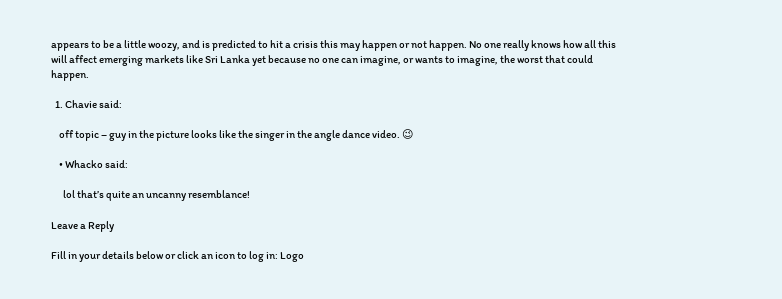appears to be a little woozy, and is predicted to hit a crisis this may happen or not happen. No one really knows how all this will affect emerging markets like Sri Lanka yet because no one can imagine, or wants to imagine, the worst that could happen.

  1. Chavie said:

    off topic – guy in the picture looks like the singer in the angle dance video. 😉

    • Whacko said:

      lol that’s quite an uncanny resemblance!

Leave a Reply

Fill in your details below or click an icon to log in: Logo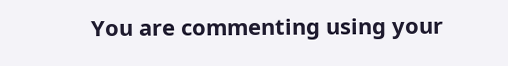You are commenting using your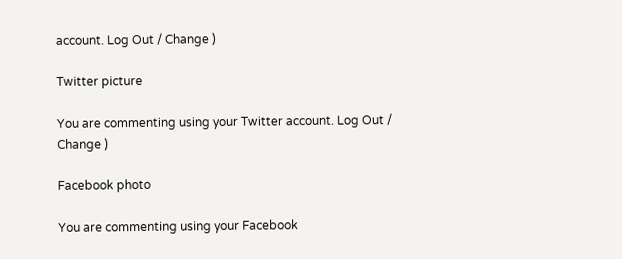account. Log Out / Change )

Twitter picture

You are commenting using your Twitter account. Log Out / Change )

Facebook photo

You are commenting using your Facebook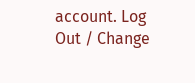account. Log Out / Change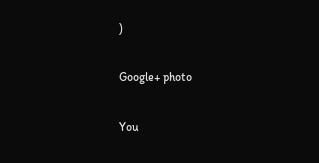)

Google+ photo

You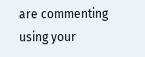are commenting using your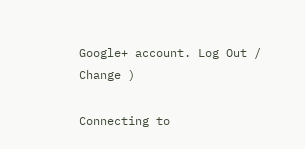Google+ account. Log Out / Change )

Connecting to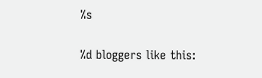%s

%d bloggers like this: